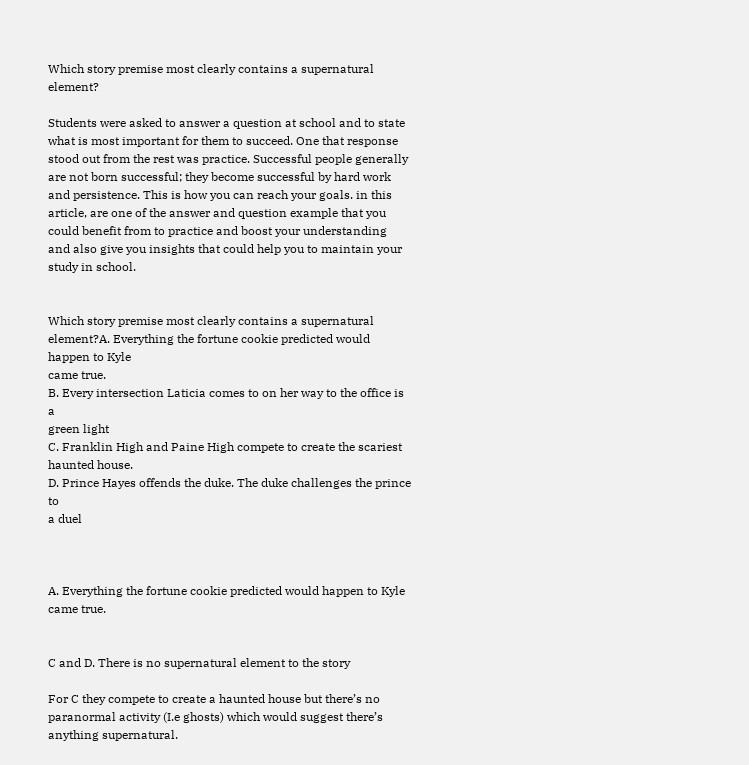Which story premise most clearly contains a supernatural element?

Students were asked to answer a question at school and to state what is most important for them to succeed. One that response stood out from the rest was practice. Successful people generally are not born successful; they become successful by hard work and persistence. This is how you can reach your goals. in this article, are one of the answer and question example that you could benefit from to practice and boost your understanding and also give you insights that could help you to maintain your study in school.


Which story premise most clearly contains a supernatural element?A. Everything the fortune cookie predicted would happen to Kyle
came true.
B. Every intersection Laticia comes to on her way to the office is a
green light
C. Franklin High and Paine High compete to create the scariest
haunted house.
D. Prince Hayes offends the duke. The duke challenges the prince to
a duel



A. Everything the fortune cookie predicted would happen to Kyle came true.


C and D. There is no supernatural element to the story

For C they compete to create a haunted house but there’s no paranormal activity (I.e ghosts) which would suggest there’s anything supernatural.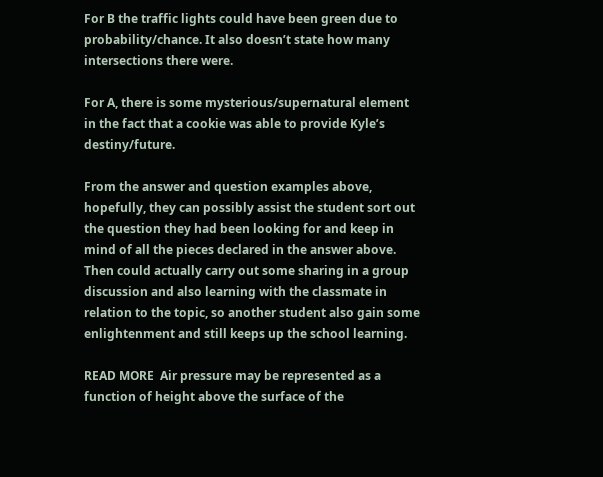For B the traffic lights could have been green due to probability/chance. It also doesn’t state how many intersections there were.

For A, there is some mysterious/supernatural element in the fact that a cookie was able to provide Kyle’s destiny/future.

From the answer and question examples above, hopefully, they can possibly assist the student sort out the question they had been looking for and keep in mind of all the pieces declared in the answer above. Then could actually carry out some sharing in a group discussion and also learning with the classmate in relation to the topic, so another student also gain some enlightenment and still keeps up the school learning.

READ MORE  Air pressure may be represented as a function of height above the surface of the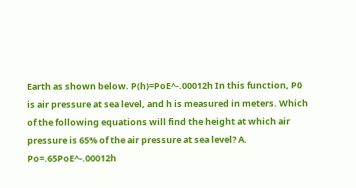Earth as shown below. P(h)=PoE^-.00012h In this function, P0 is air pressure at sea level, and h is measured in meters. Which of the following equations will find the height at which air pressure is 65% of the air pressure at sea level? A. Po=.65PoE^-.00012h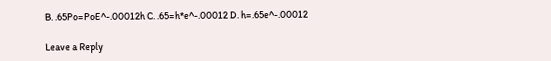B. .65Po=PoE^-.00012h C. .65=h*e^-.00012 D. h=.65e^-.00012

Leave a Reply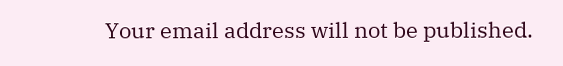Your email address will not be published.